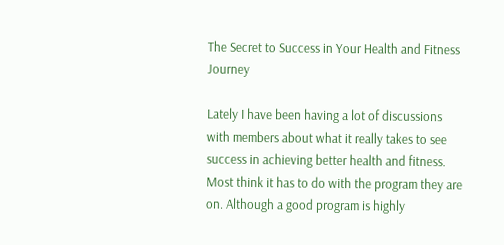The Secret to Success in Your Health and Fitness Journey

Lately I have been having a lot of discussions with members about what it really takes to see success in achieving better health and fitness. Most think it has to do with the program they are on. Although a good program is highly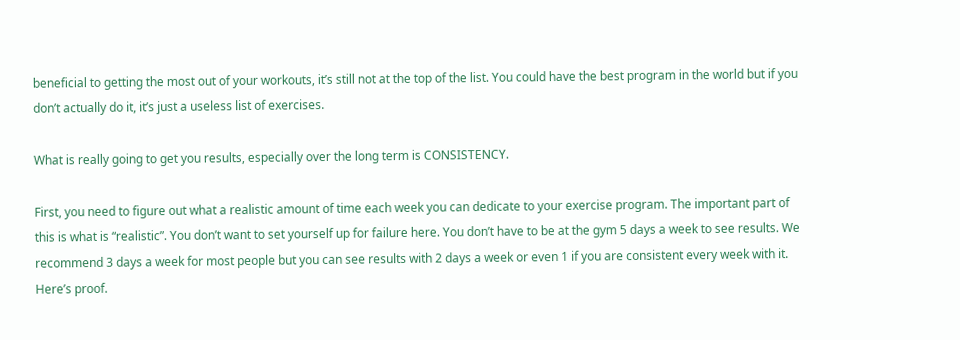beneficial to getting the most out of your workouts, it’s still not at the top of the list. You could have the best program in the world but if you don’t actually do it, it’s just a useless list of exercises.

What is really going to get you results, especially over the long term is CONSISTENCY.

First, you need to figure out what a realistic amount of time each week you can dedicate to your exercise program. The important part of this is what is “realistic”. You don’t want to set yourself up for failure here. You don’t have to be at the gym 5 days a week to see results. We recommend 3 days a week for most people but you can see results with 2 days a week or even 1 if you are consistent every week with it. Here’s proof.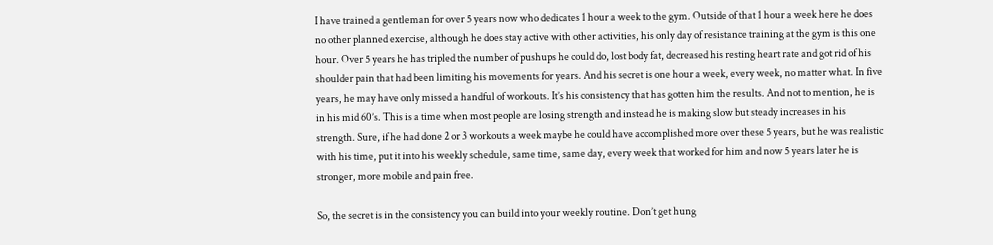I have trained a gentleman for over 5 years now who dedicates 1 hour a week to the gym. Outside of that 1 hour a week here he does no other planned exercise, although he does stay active with other activities, his only day of resistance training at the gym is this one hour. Over 5 years he has tripled the number of pushups he could do, lost body fat, decreased his resting heart rate and got rid of his shoulder pain that had been limiting his movements for years. And his secret is one hour a week, every week, no matter what. In five years, he may have only missed a handful of workouts. It’s his consistency that has gotten him the results. And not to mention, he is in his mid 60’s. This is a time when most people are losing strength and instead he is making slow but steady increases in his strength. Sure, if he had done 2 or 3 workouts a week maybe he could have accomplished more over these 5 years, but he was realistic with his time, put it into his weekly schedule, same time, same day, every week that worked for him and now 5 years later he is stronger, more mobile and pain free.

So, the secret is in the consistency you can build into your weekly routine. Don’t get hung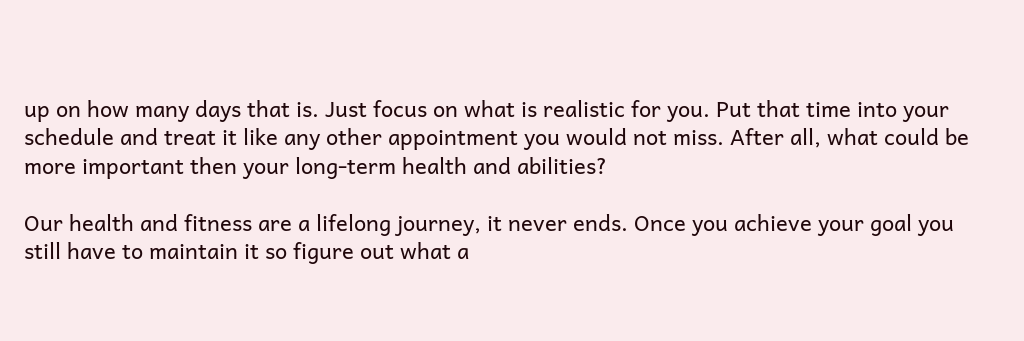up on how many days that is. Just focus on what is realistic for you. Put that time into your schedule and treat it like any other appointment you would not miss. After all, what could be more important then your long-term health and abilities?

Our health and fitness are a lifelong journey, it never ends. Once you achieve your goal you still have to maintain it so figure out what a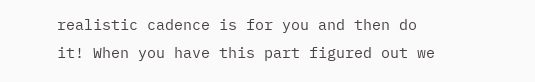realistic cadence is for you and then do it! When you have this part figured out we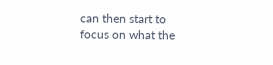can then start to focus on what the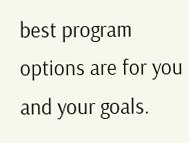best program options are for you and your goals.